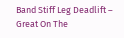Band Stiff Leg Deadlift – Great On The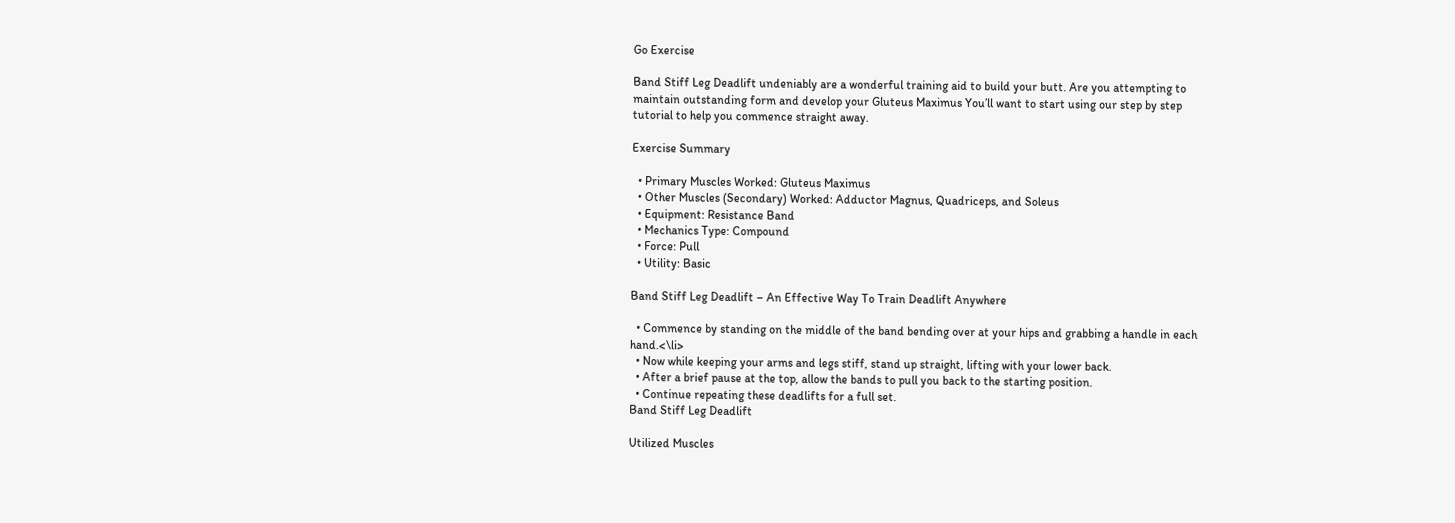Go Exercise

Band Stiff Leg Deadlift undeniably are a wonderful training aid to build your butt. Are you attempting to maintain outstanding form and develop your Gluteus Maximus You’ll want to start using our step by step tutorial to help you commence straight away.

Exercise Summary

  • Primary Muscles Worked: Gluteus Maximus
  • Other Muscles (Secondary) Worked: Adductor Magnus, Quadriceps, and Soleus
  • Equipment: Resistance Band
  • Mechanics Type: Compound
  • Force: Pull
  • Utility: Basic

Band Stiff Leg Deadlift – An Effective Way To Train Deadlift Anywhere

  • Commence by standing on the middle of the band bending over at your hips and grabbing a handle in each hand.<\li>
  • Now while keeping your arms and legs stiff, stand up straight, lifting with your lower back.
  • After a brief pause at the top, allow the bands to pull you back to the starting position.
  • Continue repeating these deadlifts for a full set.
Band Stiff Leg Deadlift

Utilized Muscles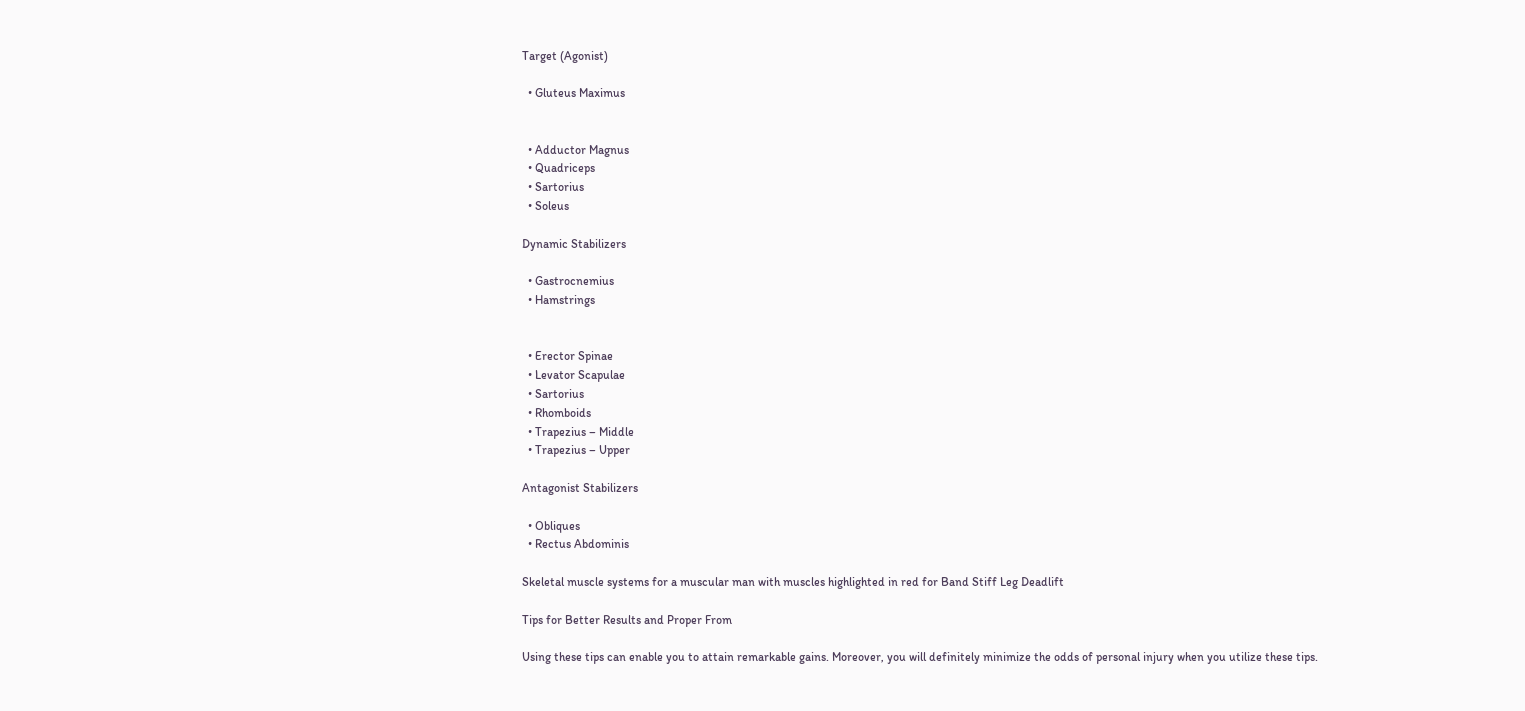Target (Agonist)

  • Gluteus Maximus


  • Adductor Magnus
  • Quadriceps
  • Sartorius
  • Soleus

Dynamic Stabilizers

  • Gastrocnemius
  • Hamstrings


  • Erector Spinae
  • Levator Scapulae
  • Sartorius
  • Rhomboids
  • Trapezius – Middle
  • Trapezius – Upper

Antagonist Stabilizers

  • Obliques
  • Rectus Abdominis

Skeletal muscle systems for a muscular man with muscles highlighted in red for Band Stiff Leg Deadlift

Tips for Better Results and Proper From

Using these tips can enable you to attain remarkable gains. Moreover, you will definitely minimize the odds of personal injury when you utilize these tips.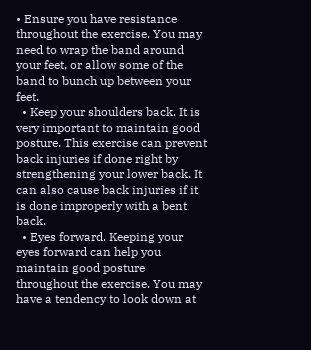• Ensure you have resistance throughout the exercise. You may need to wrap the band around your feet, or allow some of the band to bunch up between your feet.
  • Keep your shoulders back. It is very important to maintain good posture. This exercise can prevent back injuries if done right by strengthening your lower back. It can also cause back injuries if it is done improperly with a bent back.
  • Eyes forward. Keeping your eyes forward can help you maintain good posture throughout the exercise. You may have a tendency to look down at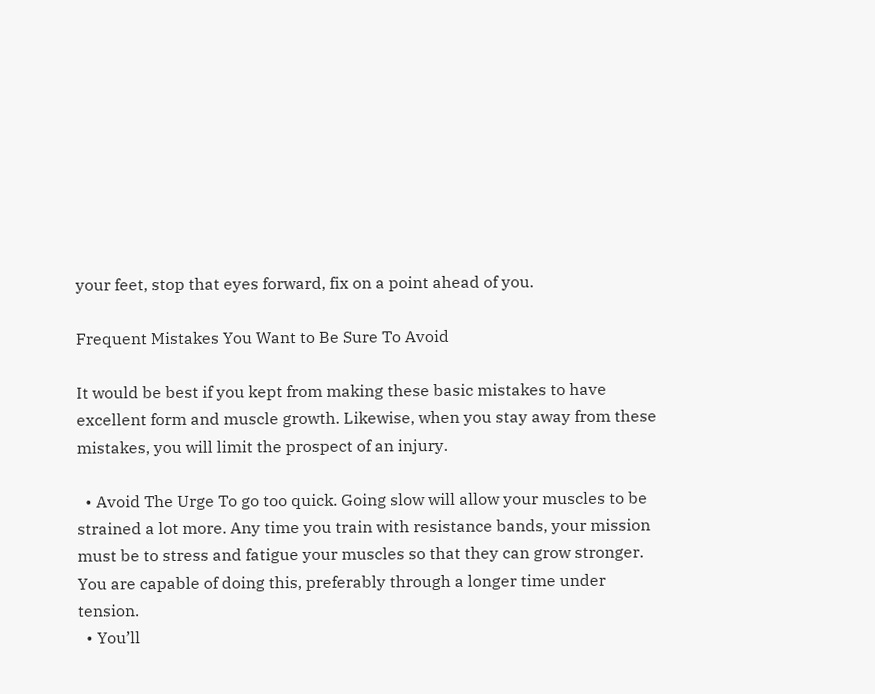your feet, stop that eyes forward, fix on a point ahead of you.

Frequent Mistakes You Want to Be Sure To Avoid

It would be best if you kept from making these basic mistakes to have excellent form and muscle growth. Likewise, when you stay away from these mistakes, you will limit the prospect of an injury.

  • Avoid The Urge To go too quick. Going slow will allow your muscles to be strained a lot more. Any time you train with resistance bands, your mission must be to stress and fatigue your muscles so that they can grow stronger. You are capable of doing this, preferably through a longer time under tension.
  • You’ll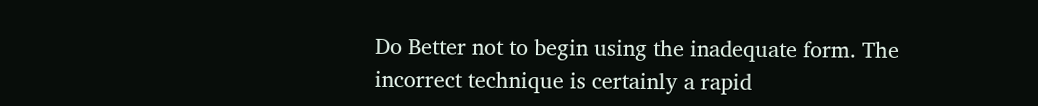Do Better not to begin using the inadequate form. The incorrect technique is certainly a rapid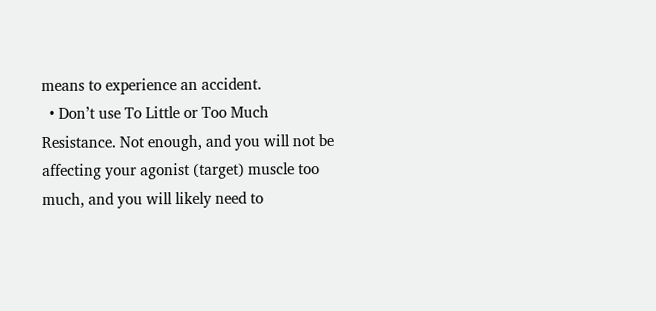means to experience an accident.
  • Don’t use To Little or Too Much Resistance. Not enough, and you will not be affecting your agonist (target) muscle too much, and you will likely need to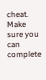cheat. Make sure you can complete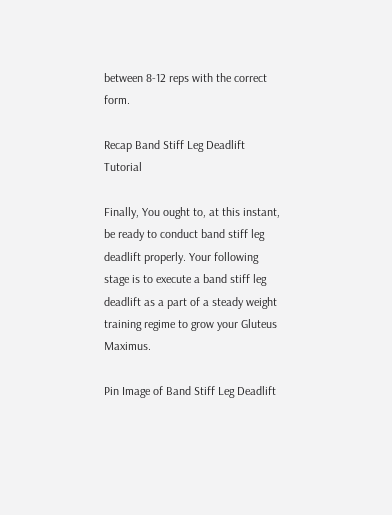between 8-12 reps with the correct form.

Recap Band Stiff Leg Deadlift Tutorial

Finally, You ought to, at this instant, be ready to conduct band stiff leg deadlift properly. Your following stage is to execute a band stiff leg deadlift as a part of a steady weight training regime to grow your Gluteus Maximus.

Pin Image of Band Stiff Leg Deadlift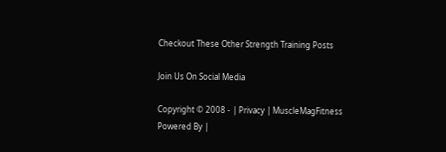Checkout These Other Strength Training Posts

Join Us On Social Media

Copyright © 2008 - | Privacy | MuscleMagFitness Powered By |